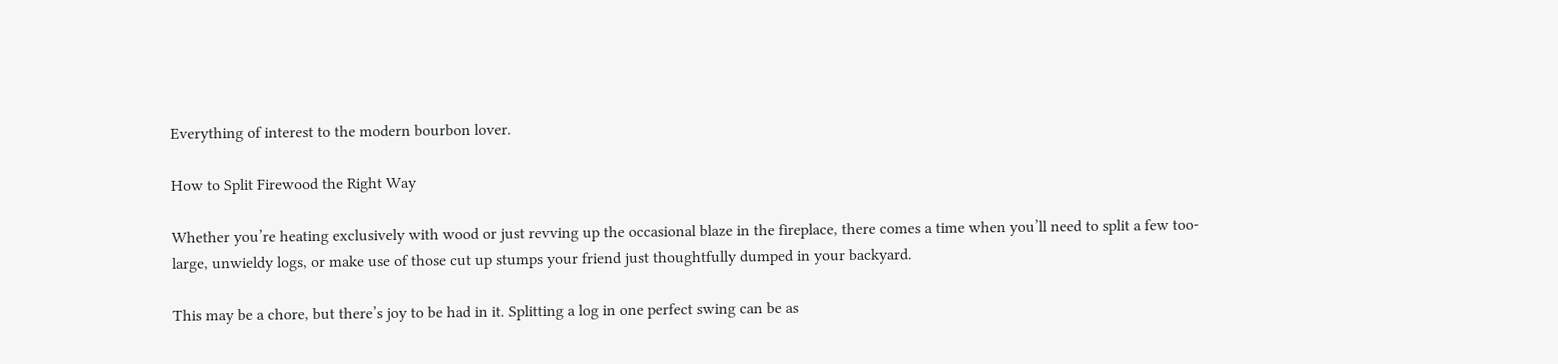Everything of interest to the modern bourbon lover.

How to Split Firewood the Right Way

Whether you’re heating exclusively with wood or just revving up the occasional blaze in the fireplace, there comes a time when you’ll need to split a few too-large, unwieldy logs, or make use of those cut up stumps your friend just thoughtfully dumped in your backyard.

This may be a chore, but there’s joy to be had in it. Splitting a log in one perfect swing can be as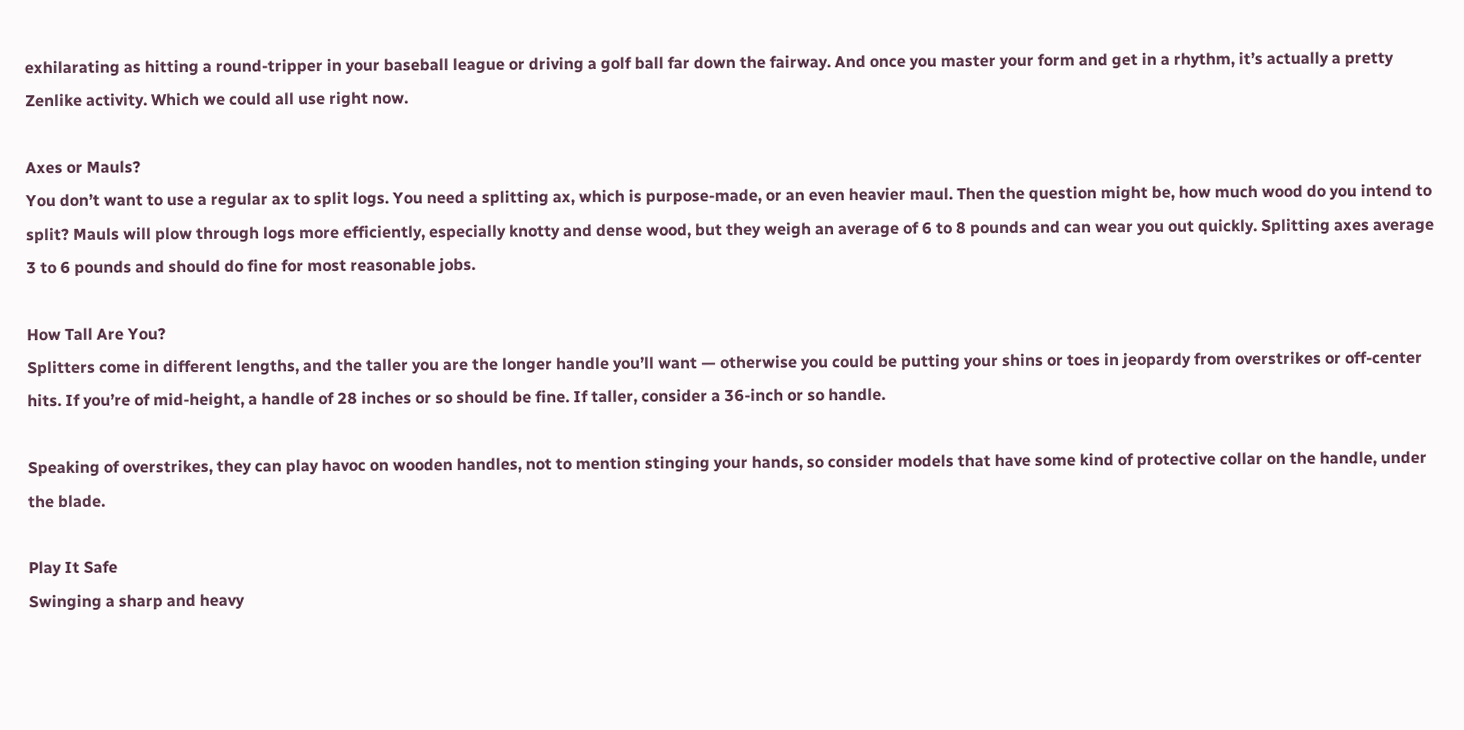exhilarating as hitting a round-tripper in your baseball league or driving a golf ball far down the fairway. And once you master your form and get in a rhythm, it’s actually a pretty Zenlike activity. Which we could all use right now.

Axes or Mauls?
You don’t want to use a regular ax to split logs. You need a splitting ax, which is purpose-made, or an even heavier maul. Then the question might be, how much wood do you intend to split? Mauls will plow through logs more efficiently, especially knotty and dense wood, but they weigh an average of 6 to 8 pounds and can wear you out quickly. Splitting axes average 3 to 6 pounds and should do fine for most reasonable jobs.

How Tall Are You?
Splitters come in different lengths, and the taller you are the longer handle you’ll want — otherwise you could be putting your shins or toes in jeopardy from overstrikes or off-center hits. If you’re of mid-height, a handle of 28 inches or so should be fine. If taller, consider a 36-inch or so handle.

Speaking of overstrikes, they can play havoc on wooden handles, not to mention stinging your hands, so consider models that have some kind of protective collar on the handle, under the blade.

Play It Safe
Swinging a sharp and heavy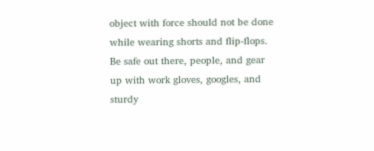object with force should not be done while wearing shorts and flip-flops. Be safe out there, people, and gear up with work gloves, googles, and sturdy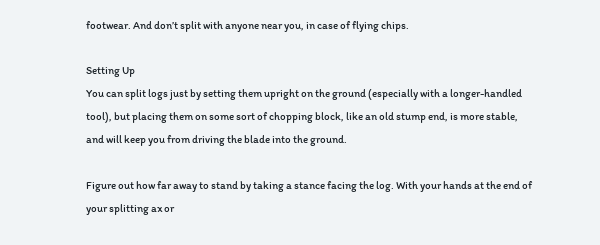footwear. And don’t split with anyone near you, in case of flying chips.

Setting Up
You can split logs just by setting them upright on the ground (especially with a longer-handled tool), but placing them on some sort of chopping block, like an old stump end, is more stable, and will keep you from driving the blade into the ground.

Figure out how far away to stand by taking a stance facing the log. With your hands at the end of your splitting ax or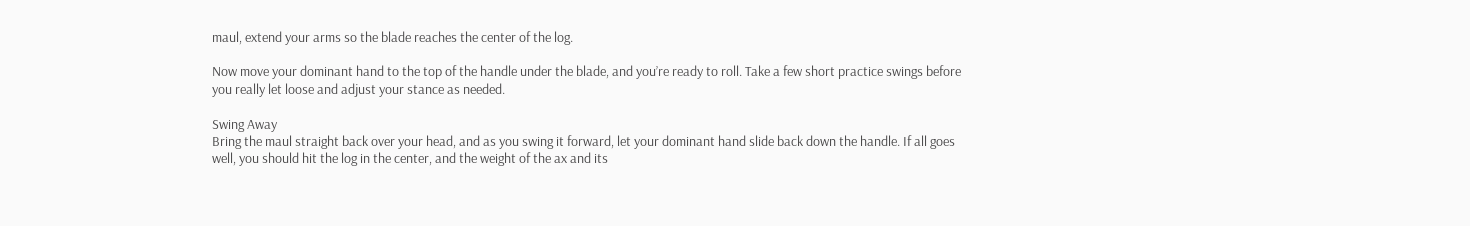maul, extend your arms so the blade reaches the center of the log.

Now move your dominant hand to the top of the handle under the blade, and you’re ready to roll. Take a few short practice swings before you really let loose and adjust your stance as needed.

Swing Away
Bring the maul straight back over your head, and as you swing it forward, let your dominant hand slide back down the handle. If all goes well, you should hit the log in the center, and the weight of the ax and its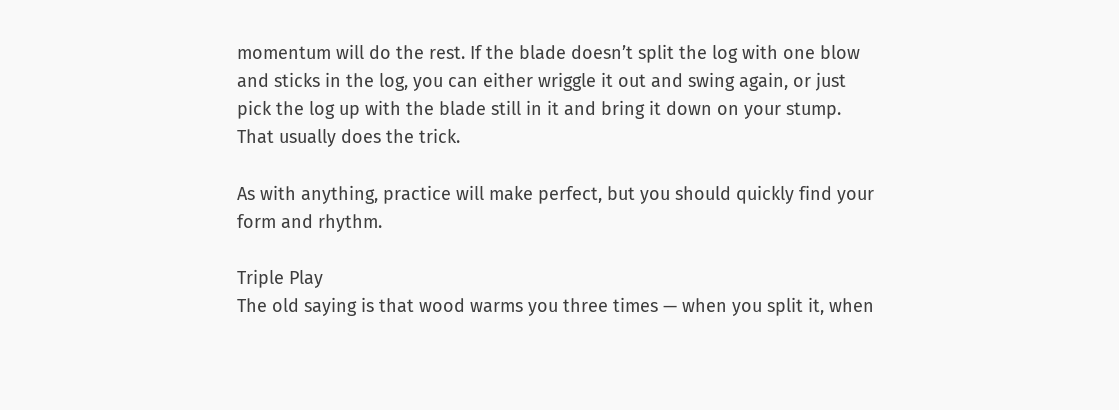momentum will do the rest. If the blade doesn’t split the log with one blow and sticks in the log, you can either wriggle it out and swing again, or just pick the log up with the blade still in it and bring it down on your stump. That usually does the trick.

As with anything, practice will make perfect, but you should quickly find your form and rhythm.

Triple Play
The old saying is that wood warms you three times — when you split it, when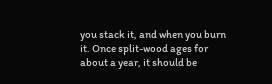you stack it, and when you burn it. Once split-wood ages for about a year, it should be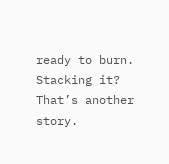ready to burn. Stacking it? That’s another story.